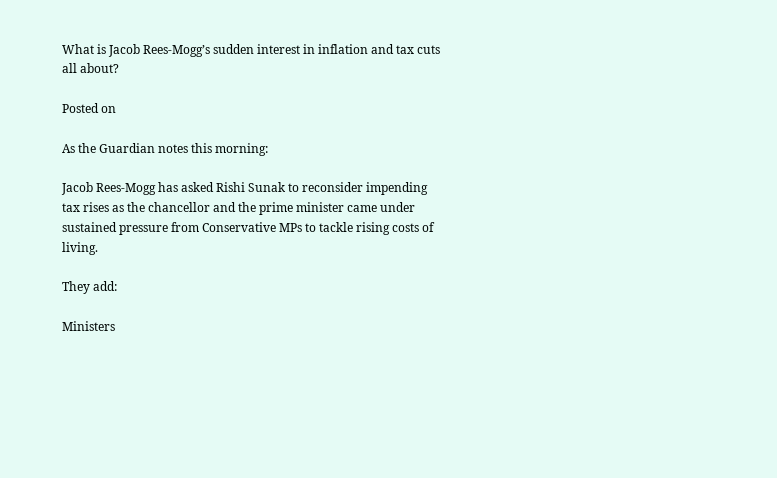What is Jacob Rees-Mogg’s sudden interest in inflation and tax cuts all about?

Posted on

As the Guardian notes this morning:

Jacob Rees-Mogg has asked Rishi Sunak to reconsider impending tax rises as the chancellor and the prime minister came under sustained pressure from Conservative MPs to tackle rising costs of living.

They add:

Ministers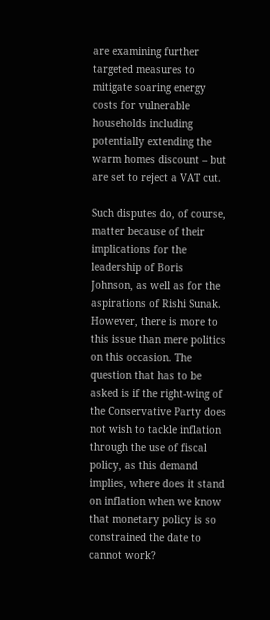are examining further targeted measures to mitigate soaring energy costs for vulnerable households including potentially extending the warm homes discount – but are set to reject a VAT cut.

Such disputes do, of course, matter because of their implications for the leadership of Boris Johnson, as well as for the aspirations of Rishi Sunak. However, there is more to this issue than mere politics on this occasion. The question that has to be asked is if the right-wing of the Conservative Party does not wish to tackle inflation through the use of fiscal policy, as this demand implies, where does it stand on inflation when we know that monetary policy is so constrained the date to cannot work?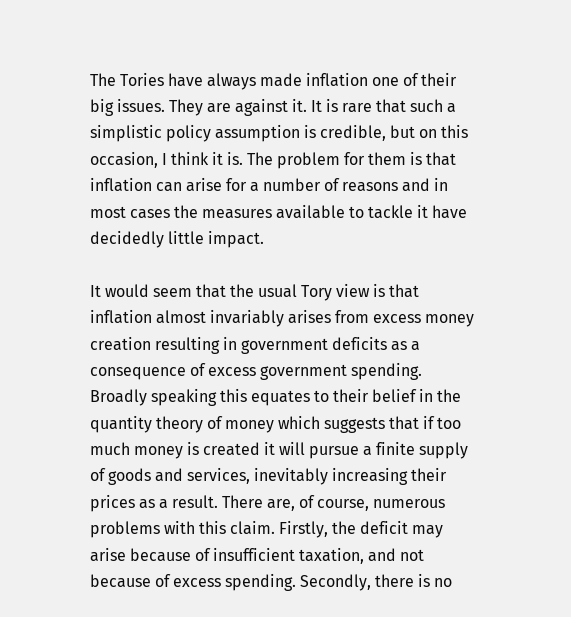The Tories have always made inflation one of their big issues. They are against it. It is rare that such a simplistic policy assumption is credible, but on this occasion, I think it is. The problem for them is that inflation can arise for a number of reasons and in most cases the measures available to tackle it have decidedly little impact.

It would seem that the usual Tory view is that inflation almost invariably arises from excess money creation resulting in government deficits as a consequence of excess government spending. Broadly speaking this equates to their belief in the quantity theory of money which suggests that if too much money is created it will pursue a finite supply of goods and services, inevitably increasing their prices as a result. There are, of course, numerous problems with this claim. Firstly, the deficit may arise because of insufficient taxation, and not because of excess spending. Secondly, there is no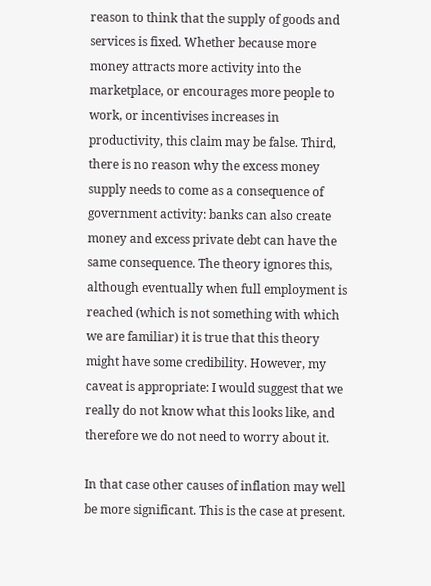reason to think that the supply of goods and services is fixed. Whether because more money attracts more activity into the marketplace, or encourages more people to work, or incentivises increases in productivity, this claim may be false. Third, there is no reason why the excess money supply needs to come as a consequence of government activity: banks can also create money and excess private debt can have the same consequence. The theory ignores this, although eventually when full employment is reached (which is not something with which we are familiar) it is true that this theory might have some credibility. However, my caveat is appropriate: I would suggest that we really do not know what this looks like, and therefore we do not need to worry about it.

In that case other causes of inflation may well be more significant. This is the case at present.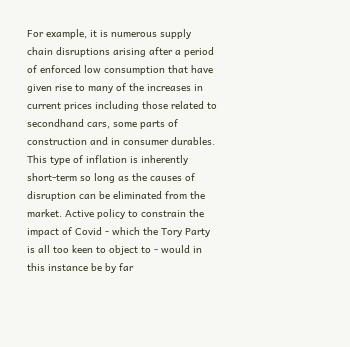For example, it is numerous supply chain disruptions arising after a period of enforced low consumption that have given rise to many of the increases in current prices including those related to secondhand cars, some parts of construction and in consumer durables. This type of inflation is inherently short-term so long as the causes of disruption can be eliminated from the market. Active policy to constrain the impact of Covid - which the Tory Party is all too keen to object to - would in this instance be by far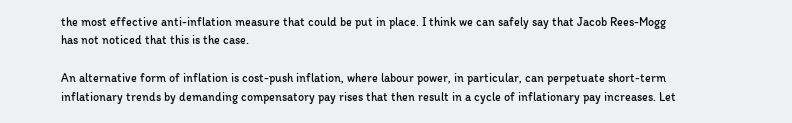the most effective anti-inflation measure that could be put in place. I think we can safely say that Jacob Rees-Mogg has not noticed that this is the case.

An alternative form of inflation is cost-push inflation, where labour power, in particular, can perpetuate short-term inflationary trends by demanding compensatory pay rises that then result in a cycle of inflationary pay increases. Let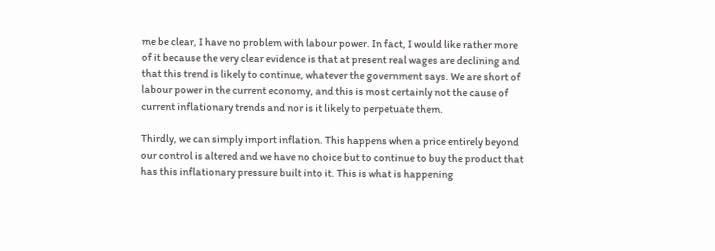me be clear, I have no problem with labour power. In fact, I would like rather more of it because the very clear evidence is that at present real wages are declining and that this trend is likely to continue, whatever the government says. We are short of labour power in the current economy, and this is most certainly not the cause of current inflationary trends and nor is it likely to perpetuate them.

Thirdly, we can simply import inflation. This happens when a price entirely beyond our control is altered and we have no choice but to continue to buy the product that has this inflationary pressure built into it. This is what is happening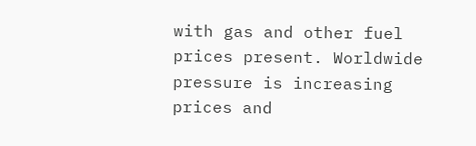with gas and other fuel prices present. Worldwide pressure is increasing prices and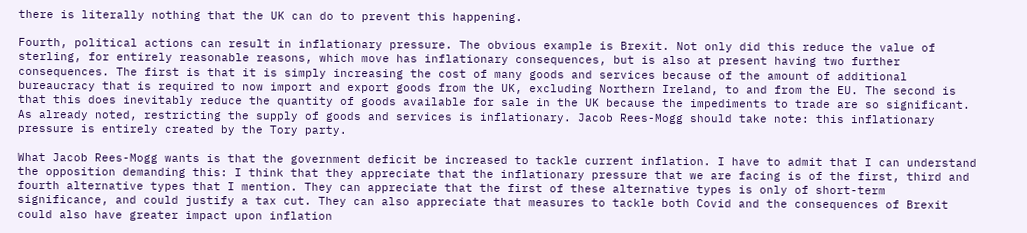there is literally nothing that the UK can do to prevent this happening.

Fourth, political actions can result in inflationary pressure. The obvious example is Brexit. Not only did this reduce the value of sterling, for entirely reasonable reasons, which move has inflationary consequences, but is also at present having two further consequences. The first is that it is simply increasing the cost of many goods and services because of the amount of additional bureaucracy that is required to now import and export goods from the UK, excluding Northern Ireland, to and from the EU. The second is that this does inevitably reduce the quantity of goods available for sale in the UK because the impediments to trade are so significant. As already noted, restricting the supply of goods and services is inflationary. Jacob Rees-Mogg should take note: this inflationary pressure is entirely created by the Tory party.

What Jacob Rees-Mogg wants is that the government deficit be increased to tackle current inflation. I have to admit that I can understand the opposition demanding this: I think that they appreciate that the inflationary pressure that we are facing is of the first, third and fourth alternative types that I mention. They can appreciate that the first of these alternative types is only of short-term significance, and could justify a tax cut. They can also appreciate that measures to tackle both Covid and the consequences of Brexit could also have greater impact upon inflation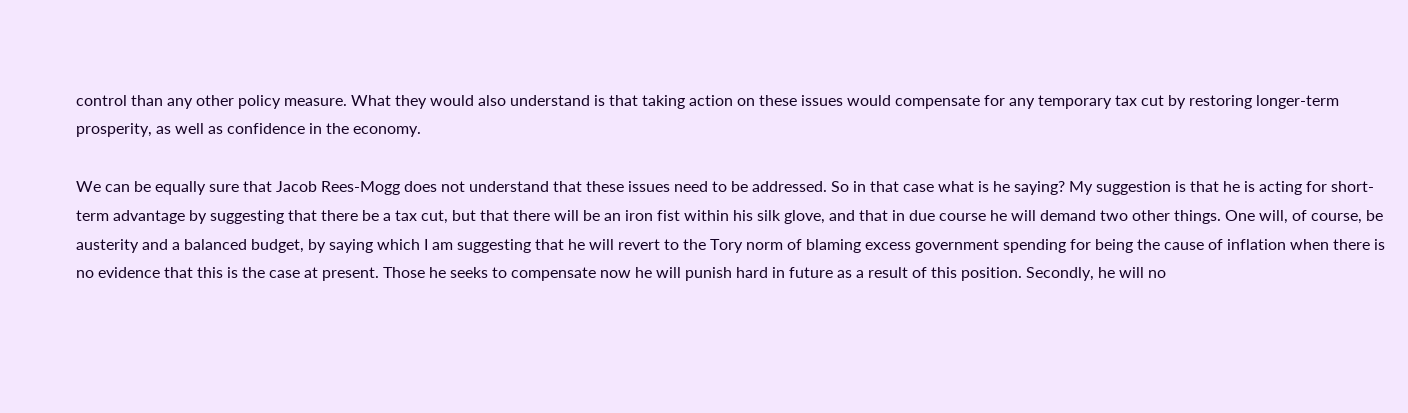control than any other policy measure. What they would also understand is that taking action on these issues would compensate for any temporary tax cut by restoring longer-term prosperity, as well as confidence in the economy.

We can be equally sure that Jacob Rees-Mogg does not understand that these issues need to be addressed. So in that case what is he saying? My suggestion is that he is acting for short-term advantage by suggesting that there be a tax cut, but that there will be an iron fist within his silk glove, and that in due course he will demand two other things. One will, of course, be austerity and a balanced budget, by saying which I am suggesting that he will revert to the Tory norm of blaming excess government spending for being the cause of inflation when there is no evidence that this is the case at present. Those he seeks to compensate now he will punish hard in future as a result of this position. Secondly, he will no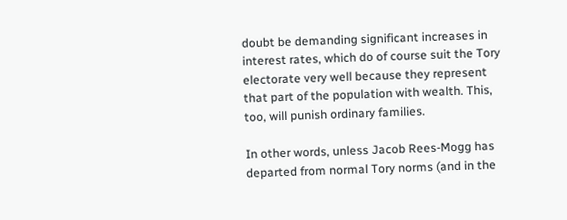doubt be demanding significant increases in interest rates, which do of course suit the Tory electorate very well because they represent that part of the population with wealth. This, too, will punish ordinary families.

In other words, unless Jacob Rees-Mogg has departed from normal Tory norms (and in the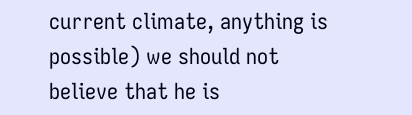current climate, anything is possible) we should not believe that he is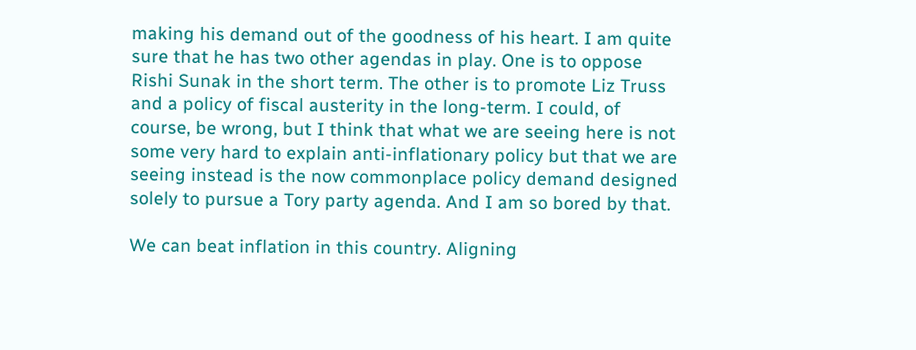making his demand out of the goodness of his heart. I am quite sure that he has two other agendas in play. One is to oppose Rishi Sunak in the short term. The other is to promote Liz Truss and a policy of fiscal austerity in the long-term. I could, of course, be wrong, but I think that what we are seeing here is not some very hard to explain anti-inflationary policy but that we are seeing instead is the now commonplace policy demand designed solely to pursue a Tory party agenda. And I am so bored by that.

We can beat inflation in this country. Aligning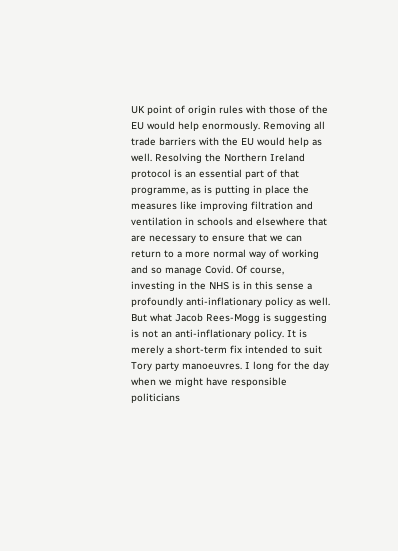UK point of origin rules with those of the EU would help enormously. Removing all trade barriers with the EU would help as well. Resolving the Northern Ireland protocol is an essential part of that programme, as is putting in place the measures like improving filtration and ventilation in schools and elsewhere that are necessary to ensure that we can return to a more normal way of working and so manage Covid. Of course, investing in the NHS is in this sense a profoundly anti-inflationary policy as well. But what Jacob Rees-Mogg is suggesting is not an anti-inflationary policy. It is merely a short-term fix intended to suit Tory party manoeuvres. I long for the day when we might have responsible politicians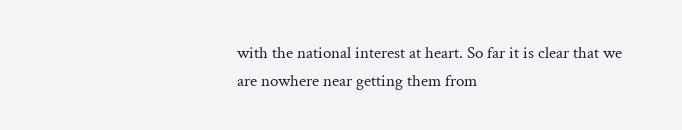with the national interest at heart. So far it is clear that we are nowhere near getting them from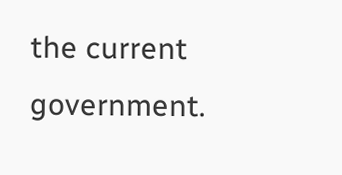the current government.